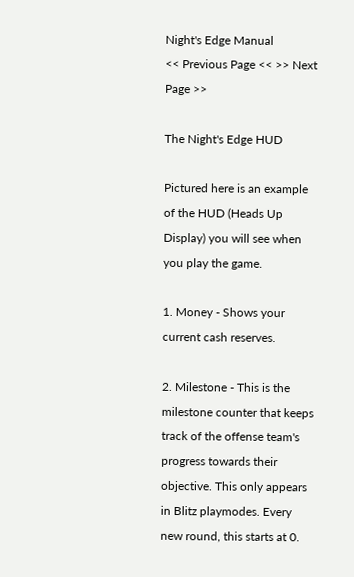Night's Edge Manual
<< Previous Page << >> Next Page >>

The Night's Edge HUD

Pictured here is an example of the HUD (Heads Up Display) you will see when you play the game.

1. Money - Shows your current cash reserves.

2. Milestone - This is the milestone counter that keeps track of the offense team's progress towards their objective. This only appears in Blitz playmodes. Every new round, this starts at 0.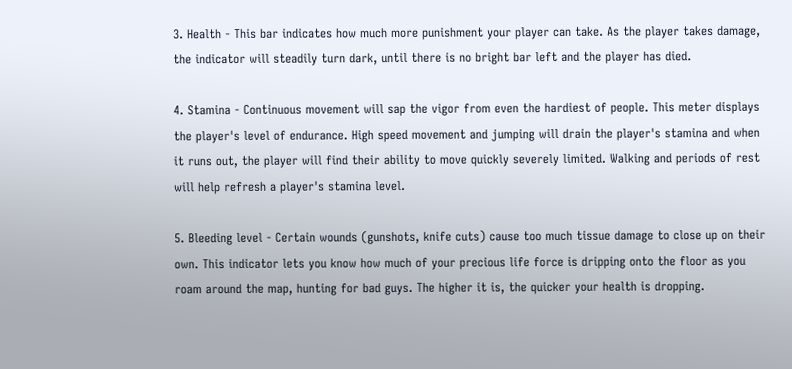3. Health - This bar indicates how much more punishment your player can take. As the player takes damage, the indicator will steadily turn dark, until there is no bright bar left and the player has died.

4. Stamina - Continuous movement will sap the vigor from even the hardiest of people. This meter displays the player's level of endurance. High speed movement and jumping will drain the player's stamina and when it runs out, the player will find their ability to move quickly severely limited. Walking and periods of rest will help refresh a player's stamina level.

5. Bleeding level - Certain wounds (gunshots, knife cuts) cause too much tissue damage to close up on their own. This indicator lets you know how much of your precious life force is dripping onto the floor as you roam around the map, hunting for bad guys. The higher it is, the quicker your health is dropping.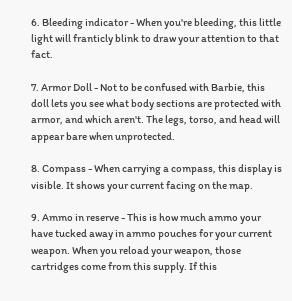6. Bleeding indicator - When you're bleeding, this little light will franticly blink to draw your attention to that fact.

7. Armor Doll - Not to be confused with Barbie, this doll lets you see what body sections are protected with armor, and which aren't. The legs, torso, and head will appear bare when unprotected.

8. Compass - When carrying a compass, this display is visible. It shows your current facing on the map.

9. Ammo in reserve - This is how much ammo your have tucked away in ammo pouches for your current weapon. When you reload your weapon, those cartridges come from this supply. If this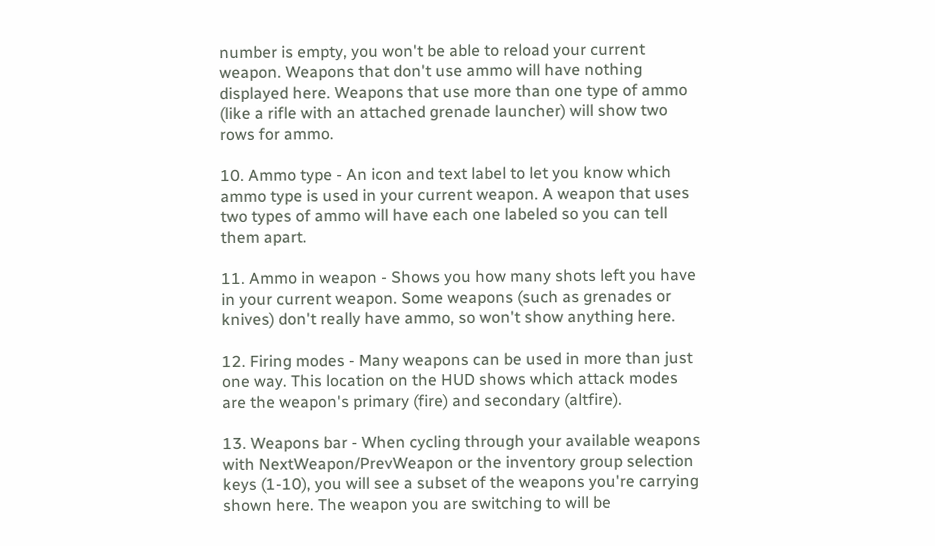number is empty, you won't be able to reload your current weapon. Weapons that don't use ammo will have nothing displayed here. Weapons that use more than one type of ammo (like a rifle with an attached grenade launcher) will show two rows for ammo.

10. Ammo type - An icon and text label to let you know which ammo type is used in your current weapon. A weapon that uses two types of ammo will have each one labeled so you can tell them apart.

11. Ammo in weapon - Shows you how many shots left you have in your current weapon. Some weapons (such as grenades or knives) don't really have ammo, so won't show anything here.

12. Firing modes - Many weapons can be used in more than just one way. This location on the HUD shows which attack modes are the weapon's primary (fire) and secondary (altfire).

13. Weapons bar - When cycling through your available weapons with NextWeapon/PrevWeapon or the inventory group selection keys (1-10), you will see a subset of the weapons you're carrying shown here. The weapon you are switching to will be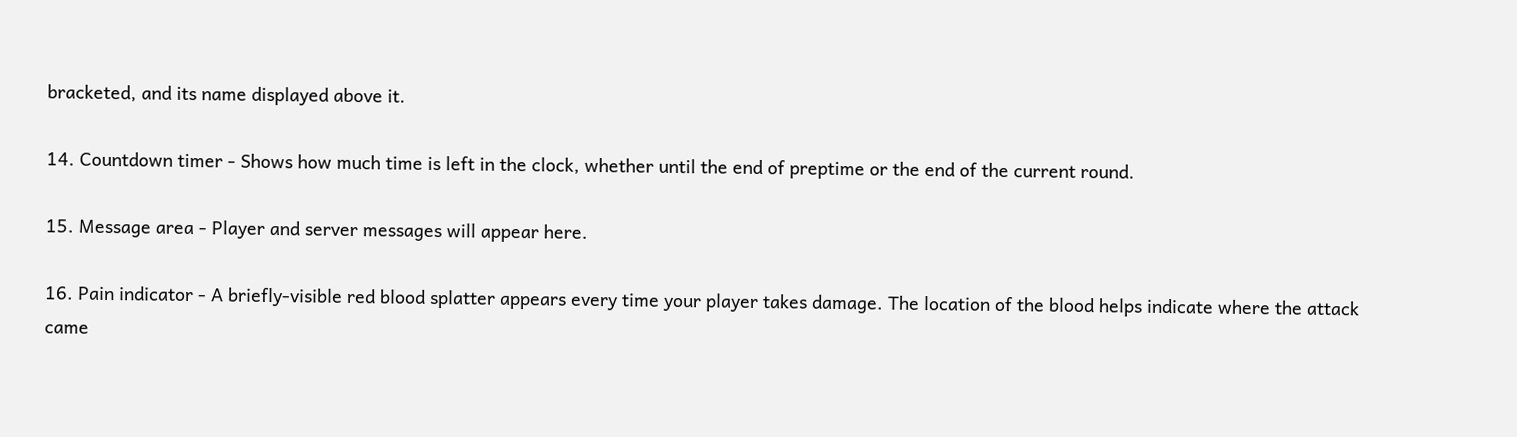bracketed, and its name displayed above it.

14. Countdown timer - Shows how much time is left in the clock, whether until the end of preptime or the end of the current round.

15. Message area - Player and server messages will appear here.

16. Pain indicator - A briefly-visible red blood splatter appears every time your player takes damage. The location of the blood helps indicate where the attack came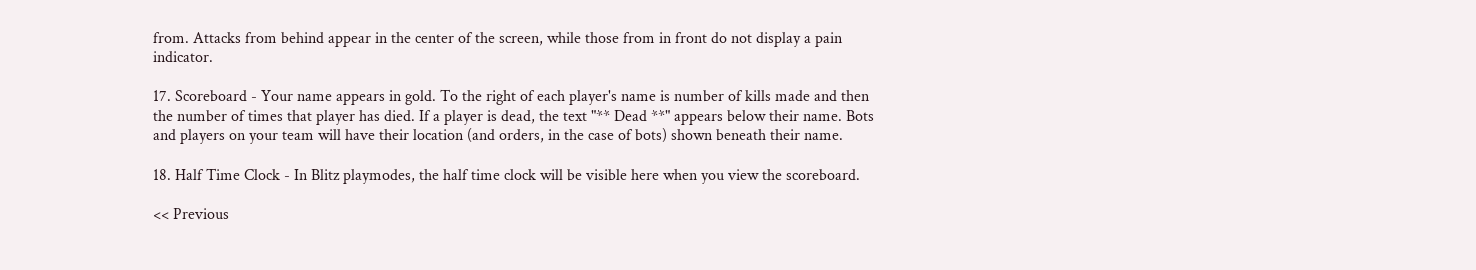from. Attacks from behind appear in the center of the screen, while those from in front do not display a pain indicator.

17. Scoreboard - Your name appears in gold. To the right of each player's name is number of kills made and then the number of times that player has died. If a player is dead, the text "** Dead **" appears below their name. Bots and players on your team will have their location (and orders, in the case of bots) shown beneath their name.

18. Half Time Clock - In Blitz playmodes, the half time clock will be visible here when you view the scoreboard.

<< Previous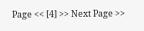Page << [4] >> Next Page >>